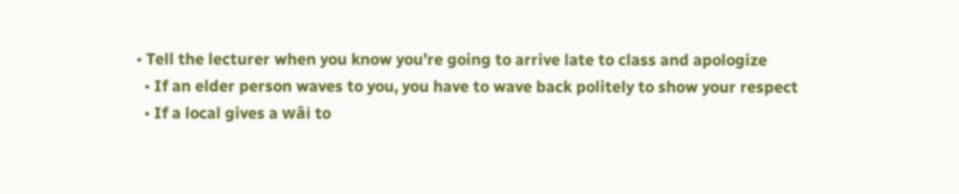• Tell the lecturer when you know you’re going to arrive late to class and apologize
  • If an elder person waves to you, you have to wave back politely to show your respect
  • If a local gives a wâi to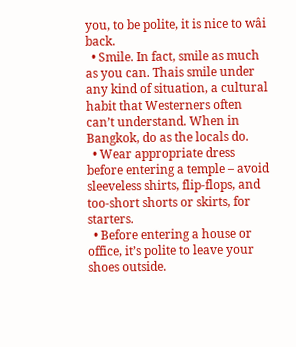you, to be polite, it is nice to wâi back.
  • Smile. In fact, smile as much as you can. Thais smile under any kind of situation, a cultural habit that Westerners often can’t understand. When in Bangkok, do as the locals do.
  • Wear appropriate dress before entering a temple – avoid sleeveless shirts, flip-flops, and too-short shorts or skirts, for starters.
  • Before entering a house or office, it’s polite to leave your shoes outside.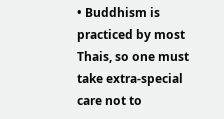• Buddhism is practiced by most Thais, so one must take extra-special care not to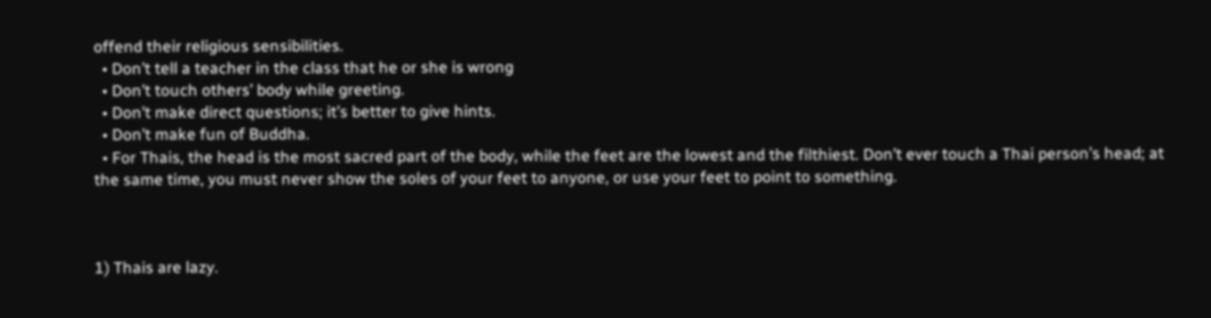offend their religious sensibilities.
  • Don’t tell a teacher in the class that he or she is wrong
  • Don’t touch others’ body while greeting.
  • Don’t make direct questions; it’s better to give hints.
  • Don’t make fun of Buddha.
  • For Thais, the head is the most sacred part of the body, while the feet are the lowest and the filthiest. Don’t ever touch a Thai person’s head; at the same time, you must never show the soles of your feet to anyone, or use your feet to point to something.



1) Thais are lazy.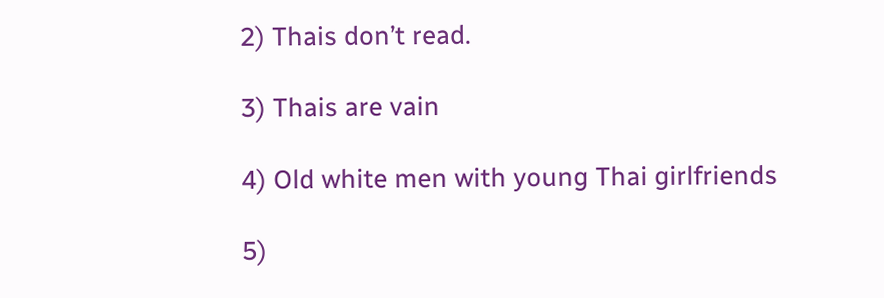2) Thais don’t read.

3) Thais are vain

4) Old white men with young Thai girlfriends

5)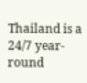Thailand is a 24/7 year-round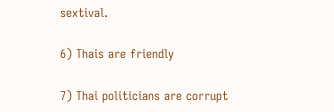sextival.

6) Thais are friendly

7) Thai politicians are corrupt